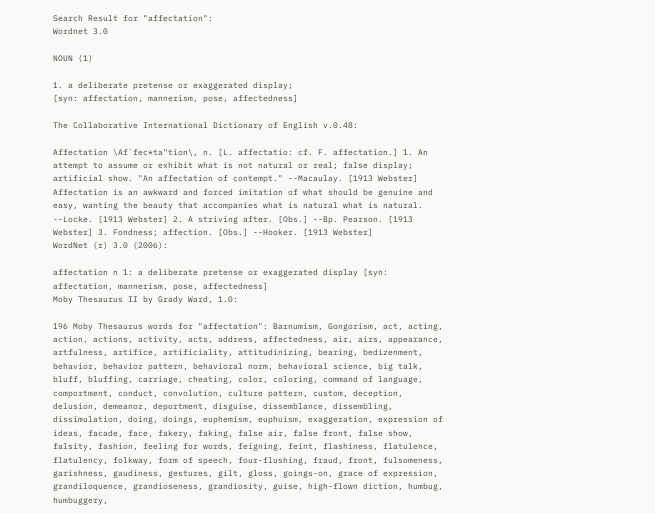Search Result for "affectation":
Wordnet 3.0

NOUN (1)

1. a deliberate pretense or exaggerated display;
[syn: affectation, mannerism, pose, affectedness]

The Collaborative International Dictionary of English v.0.48:

Affectation \Af`fec*ta"tion\, n. [L. affectatio: cf. F. affectation.] 1. An attempt to assume or exhibit what is not natural or real; false display; artificial show. "An affectation of contempt." --Macaulay. [1913 Webster] Affectation is an awkward and forced imitation of what should be genuine and easy, wanting the beauty that accompanies what is natural what is natural. --Locke. [1913 Webster] 2. A striving after. [Obs.] --Bp. Pearson. [1913 Webster] 3. Fondness; affection. [Obs.] --Hooker. [1913 Webster]
WordNet (r) 3.0 (2006):

affectation n 1: a deliberate pretense or exaggerated display [syn: affectation, mannerism, pose, affectedness]
Moby Thesaurus II by Grady Ward, 1.0:

196 Moby Thesaurus words for "affectation": Barnumism, Gongorism, act, acting, action, actions, activity, acts, address, affectedness, air, airs, appearance, artfulness, artifice, artificiality, attitudinizing, bearing, bedizenment, behavior, behavior pattern, behavioral norm, behavioral science, big talk, bluff, bluffing, carriage, cheating, color, coloring, command of language, comportment, conduct, convolution, culture pattern, custom, deception, delusion, demeanor, deportment, disguise, dissemblance, dissembling, dissimulation, doing, doings, euphemism, euphuism, exaggeration, expression of ideas, facade, face, fakery, faking, false air, false front, false show, falsity, fashion, feeling for words, feigning, feint, flashiness, flatulence, flatulency, folkway, form of speech, four-flushing, fraud, front, fulsomeness, garishness, gaudiness, gestures, gilt, gloss, goings-on, grace of expression, grandiloquence, grandioseness, grandiosity, guise, high-flown diction, humbug, humbuggery,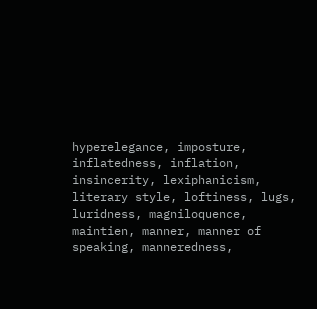hyperelegance, imposture, inflatedness, inflation, insincerity, lexiphanicism, literary style, loftiness, lugs, luridness, magniloquence, maintien, manner, manner of speaking, manneredness,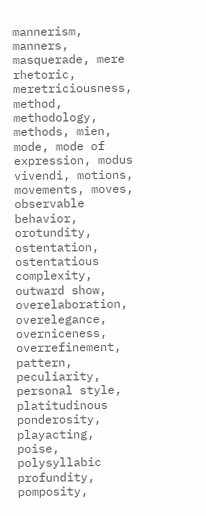mannerism, manners, masquerade, mere rhetoric, meretriciousness, method, methodology, methods, mien, mode, mode of expression, modus vivendi, motions, movements, moves, observable behavior, orotundity, ostentation, ostentatious complexity, outward show, overelaboration, overelegance, overniceness, overrefinement, pattern, peculiarity, personal style, platitudinous ponderosity, playacting, poise, polysyllabic profundity, pomposity,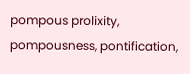pompous prolixity, pompousness, pontification,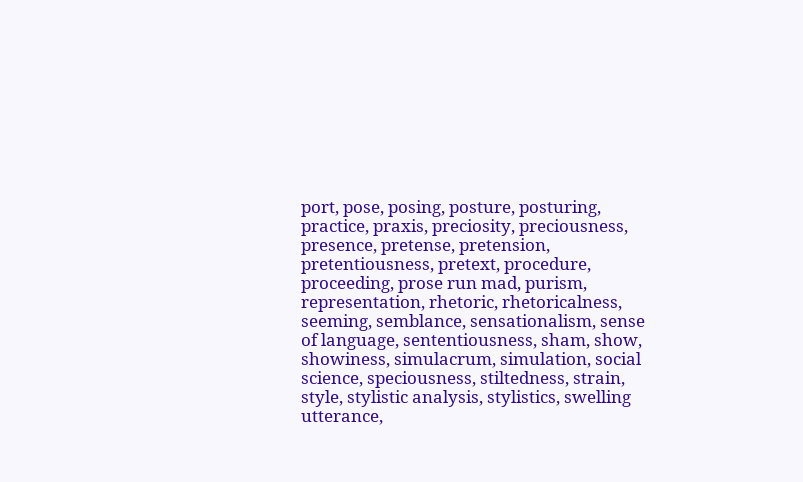port, pose, posing, posture, posturing, practice, praxis, preciosity, preciousness, presence, pretense, pretension, pretentiousness, pretext, procedure, proceeding, prose run mad, purism, representation, rhetoric, rhetoricalness, seeming, semblance, sensationalism, sense of language, sententiousness, sham, show, showiness, simulacrum, simulation, social science, speciousness, stiltedness, strain, style, stylistic analysis, stylistics, swelling utterance,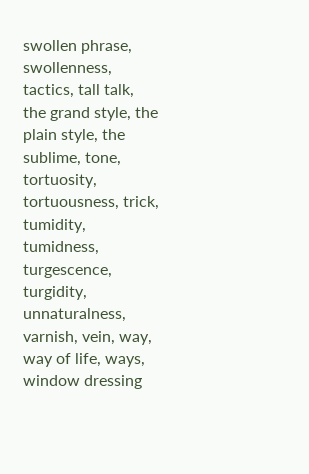swollen phrase, swollenness, tactics, tall talk, the grand style, the plain style, the sublime, tone, tortuosity, tortuousness, trick, tumidity, tumidness, turgescence, turgidity, unnaturalness, varnish, vein, way, way of life, ways, window dressing